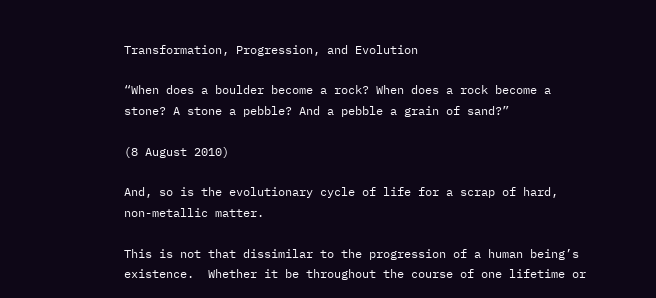Transformation, Progression, and Evolution

“When does a boulder become a rock? When does a rock become a stone? A stone a pebble? And a pebble a grain of sand?”

(8 August 2010)

And, so is the evolutionary cycle of life for a scrap of hard, non-metallic matter.

This is not that dissimilar to the progression of a human being’s existence.  Whether it be throughout the course of one lifetime or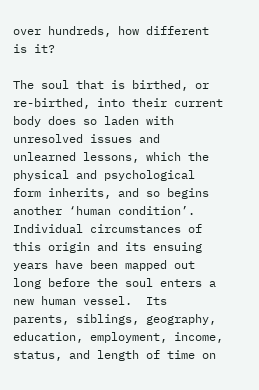over hundreds, how different is it?

The soul that is birthed, or re-birthed, into their current body does so laden with unresolved issues and unlearned lessons, which the physical and psychological form inherits, and so begins another ‘human condition’.  Individual circumstances of this origin and its ensuing years have been mapped out long before the soul enters a new human vessel.  Its parents, siblings, geography, education, employment, income, status, and length of time on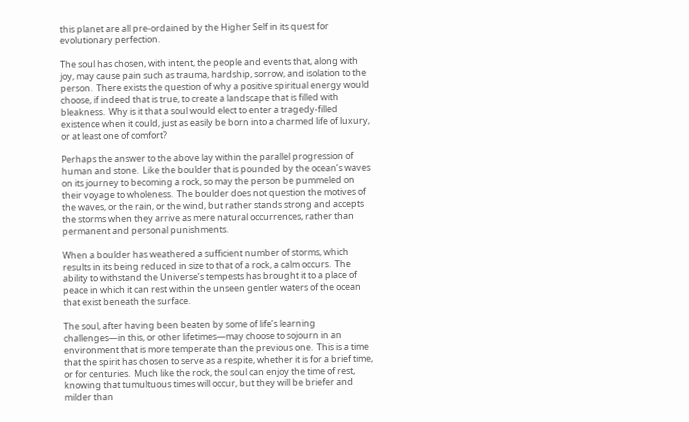this planet are all pre-ordained by the Higher Self in its quest for evolutionary perfection.

The soul has chosen, with intent, the people and events that, along with joy, may cause pain such as trauma, hardship, sorrow, and isolation to the person.  There exists the question of why a positive spiritual energy would choose, if indeed that is true, to create a landscape that is filled with bleakness.  Why is it that a soul would elect to enter a tragedy-filled existence when it could, just as easily be born into a charmed life of luxury, or at least one of comfort?

Perhaps the answer to the above lay within the parallel progression of human and stone.  Like the boulder that is pounded by the ocean’s waves on its journey to becoming a rock, so may the person be pummeled on their voyage to wholeness.  The boulder does not question the motives of the waves, or the rain, or the wind, but rather stands strong and accepts the storms when they arrive as mere natural occurrences, rather than permanent and personal punishments.

When a boulder has weathered a sufficient number of storms, which results in its being reduced in size to that of a rock, a calm occurs.  The ability to withstand the Universe’s tempests has brought it to a place of peace in which it can rest within the unseen gentler waters of the ocean that exist beneath the surface.

The soul, after having been beaten by some of life’s learning challenges—in this, or other lifetimes—may choose to sojourn in an environment that is more temperate than the previous one.  This is a time that the spirit has chosen to serve as a respite, whether it is for a brief time, or for centuries.  Much like the rock, the soul can enjoy the time of rest, knowing that tumultuous times will occur, but they will be briefer and milder than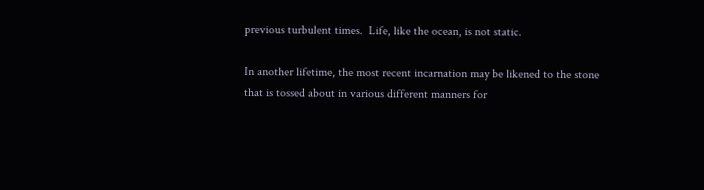previous turbulent times.  Life, like the ocean, is not static.

In another lifetime, the most recent incarnation may be likened to the stone that is tossed about in various different manners for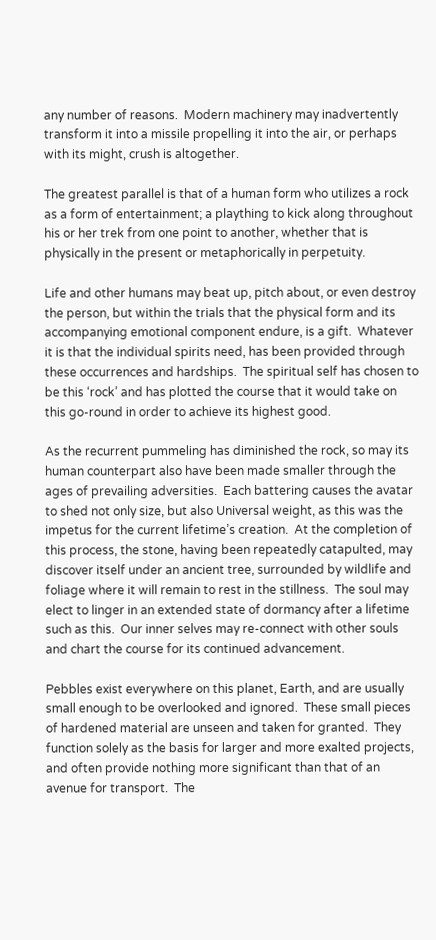any number of reasons.  Modern machinery may inadvertently transform it into a missile propelling it into the air, or perhaps with its might, crush is altogether.

The greatest parallel is that of a human form who utilizes a rock as a form of entertainment; a plaything to kick along throughout his or her trek from one point to another, whether that is physically in the present or metaphorically in perpetuity.

Life and other humans may beat up, pitch about, or even destroy the person, but within the trials that the physical form and its accompanying emotional component endure, is a gift.  Whatever it is that the individual spirits need, has been provided through these occurrences and hardships.  The spiritual self has chosen to be this ‘rock’ and has plotted the course that it would take on this go-round in order to achieve its highest good.

As the recurrent pummeling has diminished the rock, so may its human counterpart also have been made smaller through the ages of prevailing adversities.  Each battering causes the avatar to shed not only size, but also Universal weight, as this was the impetus for the current lifetime’s creation.  At the completion of this process, the stone, having been repeatedly catapulted, may discover itself under an ancient tree, surrounded by wildlife and foliage where it will remain to rest in the stillness.  The soul may elect to linger in an extended state of dormancy after a lifetime such as this.  Our inner selves may re-connect with other souls and chart the course for its continued advancement.

Pebbles exist everywhere on this planet, Earth, and are usually small enough to be overlooked and ignored.  These small pieces of hardened material are unseen and taken for granted.  They function solely as the basis for larger and more exalted projects, and often provide nothing more significant than that of an avenue for transport.  The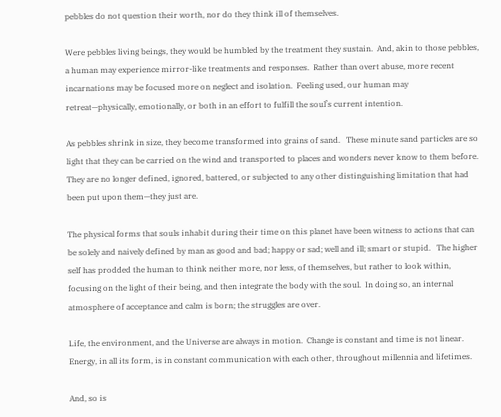pebbles do not question their worth, nor do they think ill of themselves.

Were pebbles living beings, they would be humbled by the treatment they sustain.  And, akin to those pebbles, a human may experience mirror-like treatments and responses.  Rather than overt abuse, more recent incarnations may be focused more on neglect and isolation.  Feeling used, our human may retreat—physically, emotionally, or both in an effort to fulfill the soul’s current intention.

As pebbles shrink in size, they become transformed into grains of sand.   These minute sand particles are so light that they can be carried on the wind and transported to places and wonders never know to them before.   They are no longer defined, ignored, battered, or subjected to any other distinguishing limitation that had been put upon them—they just are.

The physical forms that souls inhabit during their time on this planet have been witness to actions that can be solely and naively defined by man as good and bad; happy or sad; well and ill; smart or stupid.   The higher self has prodded the human to think neither more, nor less, of themselves, but rather to look within, focusing on the light of their being, and then integrate the body with the soul.  In doing so, an internal atmosphere of acceptance and calm is born; the struggles are over.

Life, the environment, and the Universe are always in motion.  Change is constant and time is not linear.  Energy, in all its form, is in constant communication with each other, throughout millennia and lifetimes.

And, so is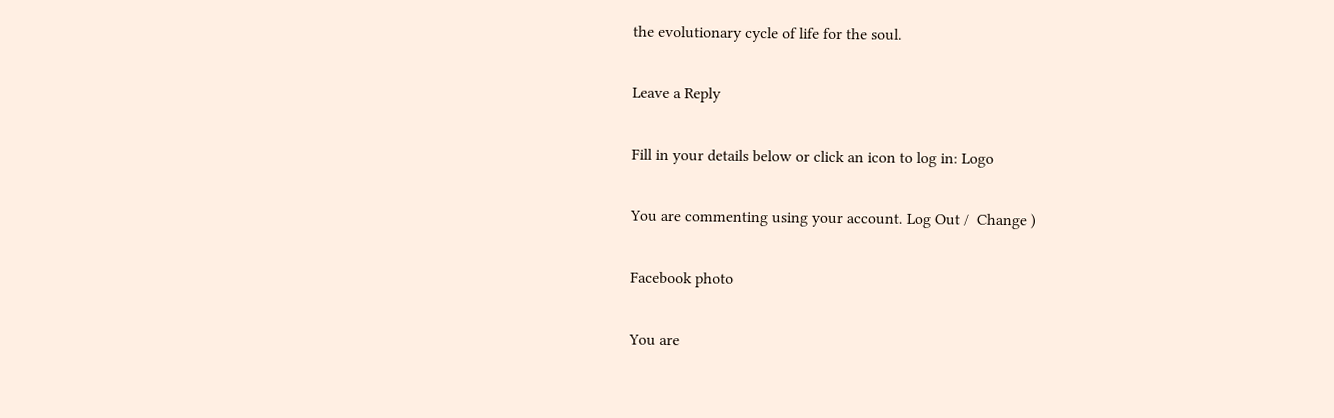the evolutionary cycle of life for the soul.

Leave a Reply

Fill in your details below or click an icon to log in: Logo

You are commenting using your account. Log Out /  Change )

Facebook photo

You are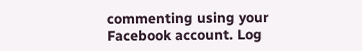commenting using your Facebook account. Log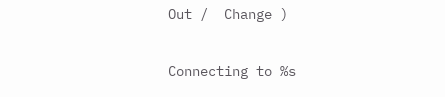Out /  Change )

Connecting to %s